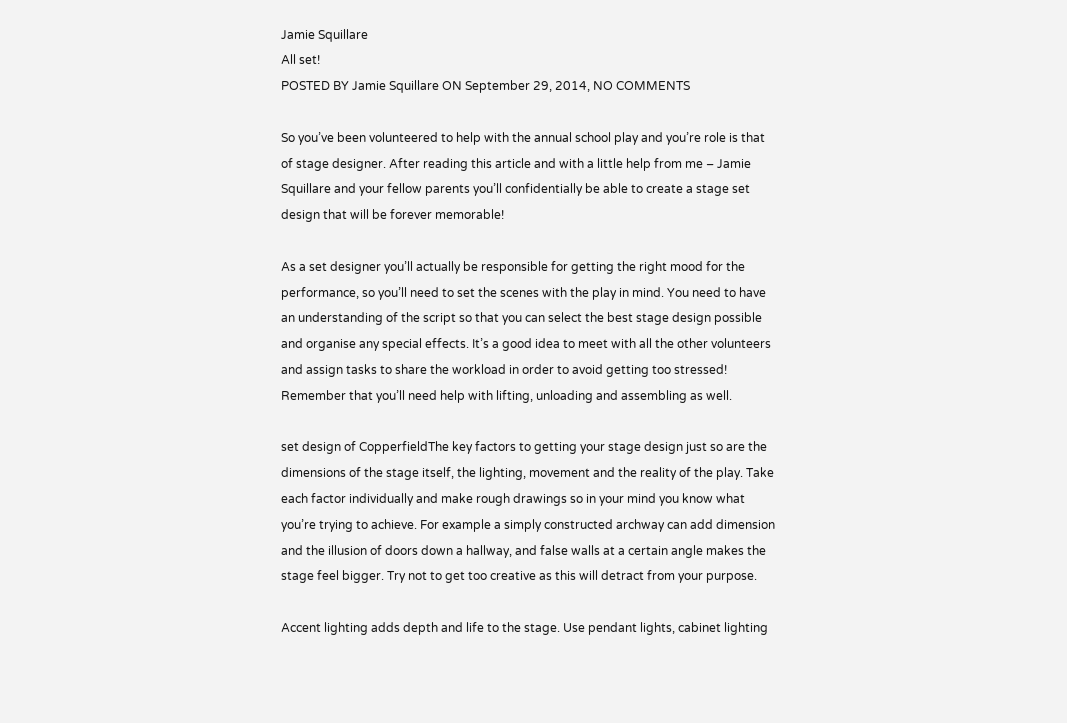Jamie Squillare
All set!
POSTED BY Jamie Squillare ON September 29, 2014, NO COMMENTS

So you’ve been volunteered to help with the annual school play and you’re role is that of stage designer. After reading this article and with a little help from me – Jamie Squillare and your fellow parents you’ll confidentially be able to create a stage set design that will be forever memorable!

As a set designer you’ll actually be responsible for getting the right mood for the performance, so you’ll need to set the scenes with the play in mind. You need to have an understanding of the script so that you can select the best stage design possible and organise any special effects. It’s a good idea to meet with all the other volunteers and assign tasks to share the workload in order to avoid getting too stressed! Remember that you’ll need help with lifting, unloading and assembling as well.

set design of CopperfieldThe key factors to getting your stage design just so are the dimensions of the stage itself, the lighting, movement and the reality of the play. Take each factor individually and make rough drawings so in your mind you know what you’re trying to achieve. For example a simply constructed archway can add dimension and the illusion of doors down a hallway, and false walls at a certain angle makes the stage feel bigger. Try not to get too creative as this will detract from your purpose.

Accent lighting adds depth and life to the stage. Use pendant lights, cabinet lighting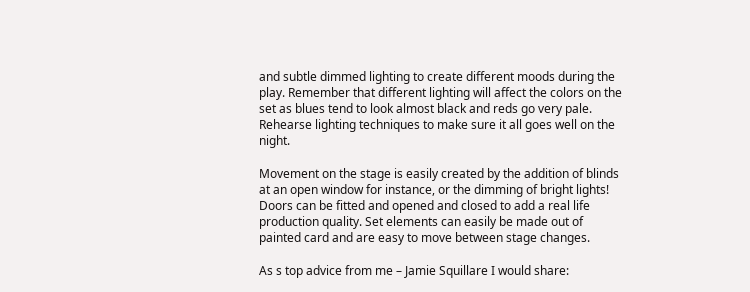and subtle dimmed lighting to create different moods during the play. Remember that different lighting will affect the colors on the set as blues tend to look almost black and reds go very pale. Rehearse lighting techniques to make sure it all goes well on the night.

Movement on the stage is easily created by the addition of blinds at an open window for instance, or the dimming of bright lights! Doors can be fitted and opened and closed to add a real life production quality. Set elements can easily be made out of painted card and are easy to move between stage changes.

As s top advice from me – Jamie Squillare I would share: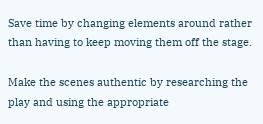Save time by changing elements around rather than having to keep moving them off the stage.

Make the scenes authentic by researching the play and using the appropriate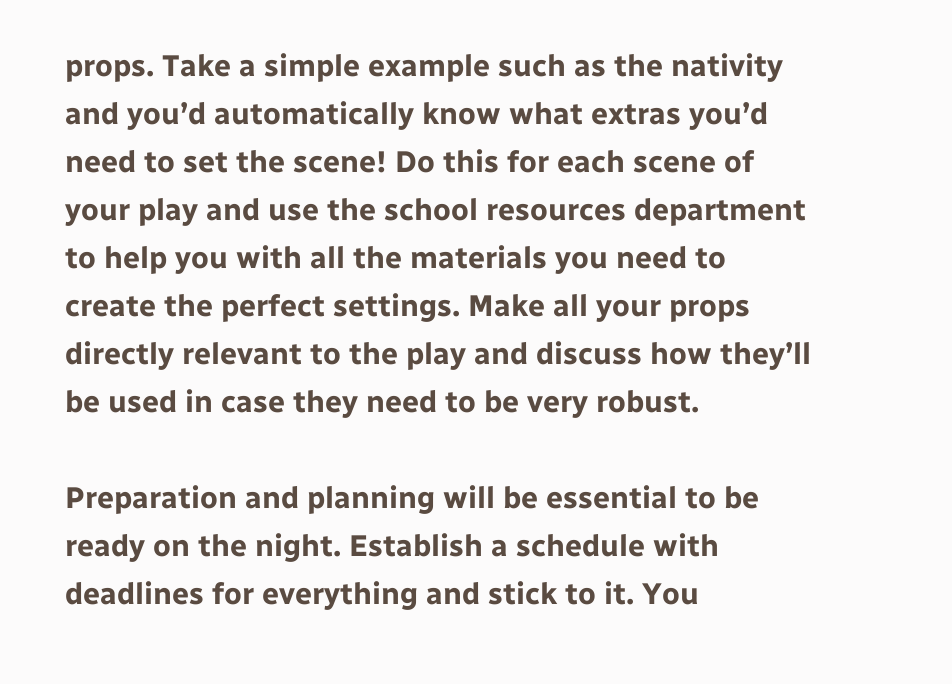props. Take a simple example such as the nativity and you’d automatically know what extras you’d need to set the scene! Do this for each scene of your play and use the school resources department to help you with all the materials you need to create the perfect settings. Make all your props directly relevant to the play and discuss how they’ll be used in case they need to be very robust.

Preparation and planning will be essential to be ready on the night. Establish a schedule with deadlines for everything and stick to it. You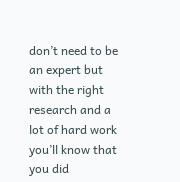don’t need to be an expert but with the right research and a lot of hard work you’ll know that you did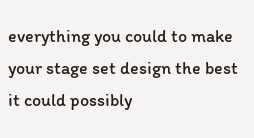everything you could to make your stage set design the best it could possibly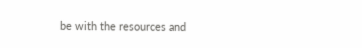be with the resources and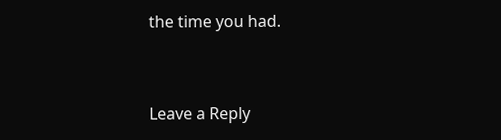the time you had.


Leave a Reply